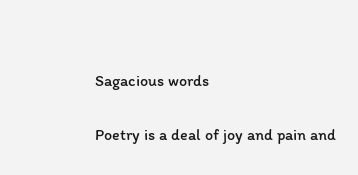Sagacious words

Poetry is a deal of joy and pain and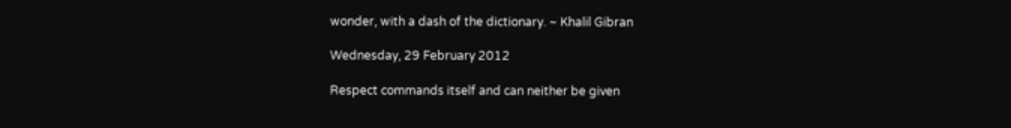wonder, with a dash of the dictionary. ~ Khalil Gibran

Wednesday, 29 February 2012

Respect commands itself and can neither be given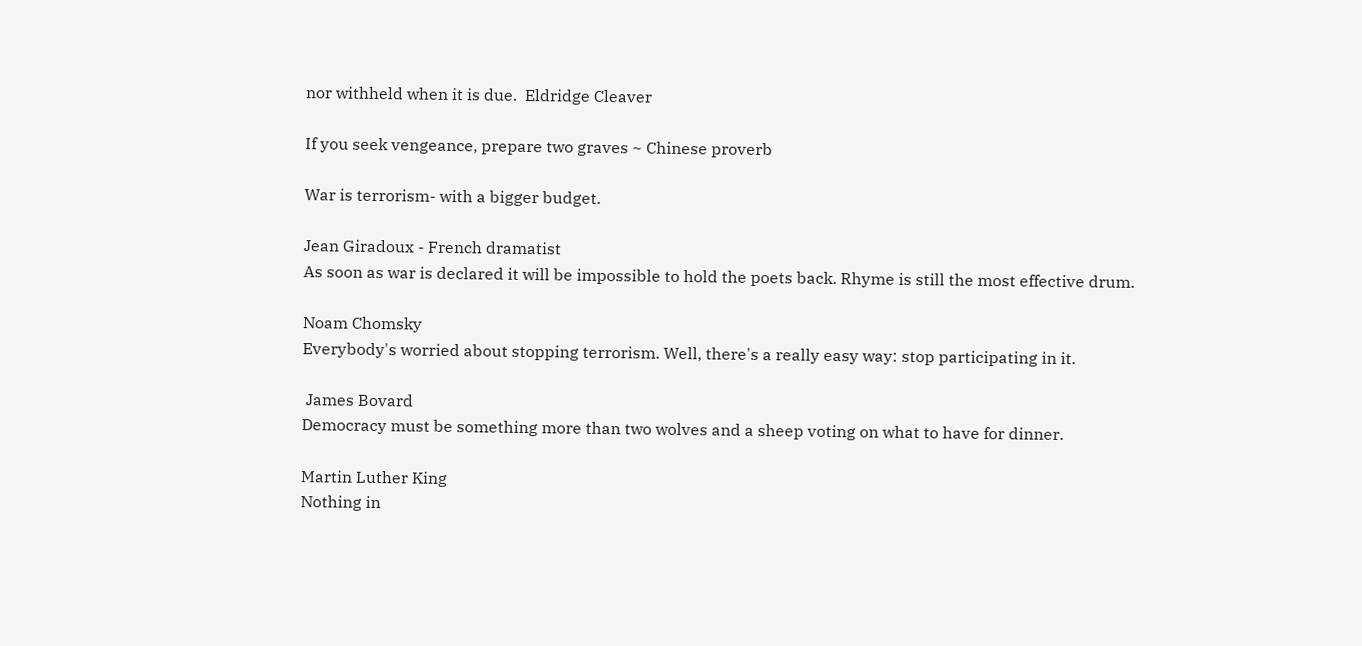nor withheld when it is due.  Eldridge Cleaver

If you seek vengeance, prepare two graves ~ Chinese proverb

War is terrorism- with a bigger budget.

Jean Giradoux - French dramatist
As soon as war is declared it will be impossible to hold the poets back. Rhyme is still the most effective drum.

Noam Chomsky
Everybody's worried about stopping terrorism. Well, there's a really easy way: stop participating in it.

 James Bovard
Democracy must be something more than two wolves and a sheep voting on what to have for dinner.

Martin Luther King
Nothing in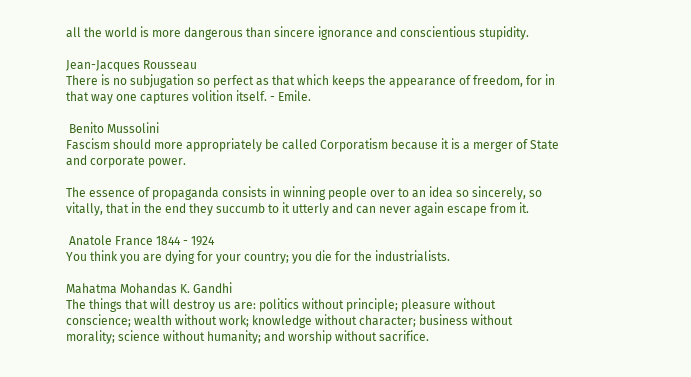all the world is more dangerous than sincere ignorance and conscientious stupidity.

Jean-Jacques Rousseau
There is no subjugation so perfect as that which keeps the appearance of freedom, for in that way one captures volition itself. - Emile.

 Benito Mussolini
Fascism should more appropriately be called Corporatism because it is a merger of State and corporate power.

The essence of propaganda consists in winning people over to an idea so sincerely, so vitally, that in the end they succumb to it utterly and can never again escape from it.

 Anatole France 1844 - 1924
You think you are dying for your country; you die for the industrialists.

Mahatma Mohandas K. Gandhi
The things that will destroy us are: politics without principle; pleasure without conscience; wealth without work; knowledge without character; business without morality; science without humanity; and worship without sacrifice.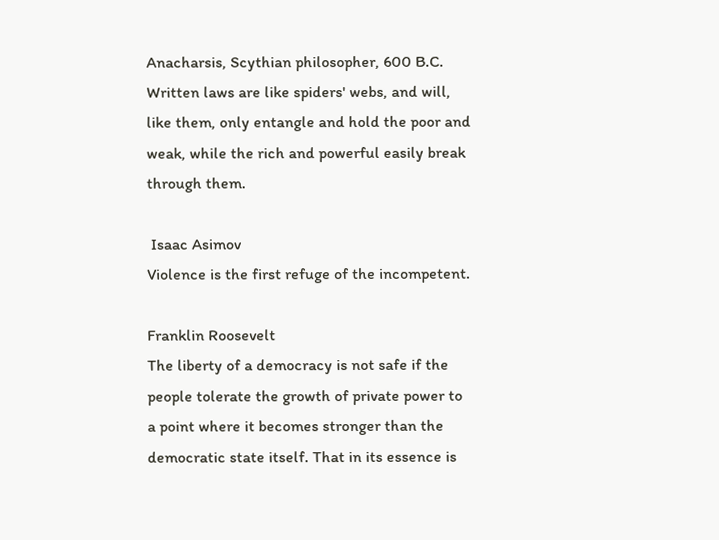Anacharsis, Scythian philosopher, 600 B.C.
Written laws are like spiders' webs, and will, like them, only entangle and hold the poor and weak, while the rich and powerful easily break through them.

 Isaac Asimov
Violence is the first refuge of the incompetent.

Franklin Roosevelt
The liberty of a democracy is not safe if the people tolerate the growth of private power to a point where it becomes stronger than the democratic state itself. That in its essence is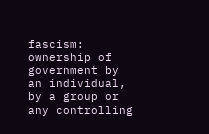fascism: ownership of government by an individual, by a group or any controlling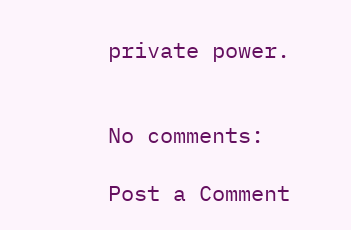private power.


No comments:

Post a Comment